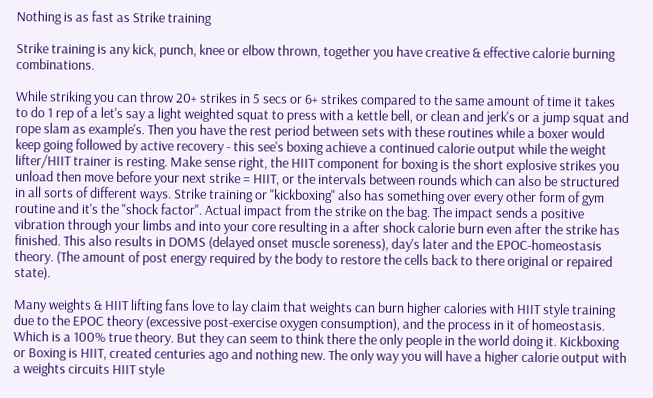Nothing is as fast as Strike training

Strike training is any kick, punch, knee or elbow thrown, together you have creative & effective calorie burning combinations.

While striking you can throw 20+ strikes in 5 secs or 6+ strikes compared to the same amount of time it takes to do 1 rep of a let's say a light weighted squat to press with a kettle bell, or clean and jerk's or a jump squat and rope slam as example's. Then you have the rest period between sets with these routines while a boxer would keep going followed by active recovery - this see's boxing achieve a continued calorie output while the weight lifter/HIIT trainer is resting. Make sense right, the HIIT component for boxing is the short explosive strikes you unload then move before your next strike = HIIT, or the intervals between rounds which can also be structured in all sorts of different ways. Strike training or "kickboxing" also has something over every other form of gym routine and it's the "shock factor". Actual impact from the strike on the bag. The impact sends a positive vibration through your limbs and into your core resulting in a after shock calorie burn even after the strike has finished. This also results in DOMS (delayed onset muscle soreness), day's later and the EPOC-homeostasis theory. (The amount of post energy required by the body to restore the cells back to there original or repaired state).

Many weights & HIIT lifting fans love to lay claim that weights can burn higher calories with HIIT style training due to the EPOC theory (excessive post-exercise oxygen consumption), and the process in it of homeostasis. Which is a 100% true theory. But they can seem to think there the only people in the world doing it. Kickboxing or Boxing is HIIT, created centuries ago and nothing new. The only way you will have a higher calorie output with a weights circuits HIIT style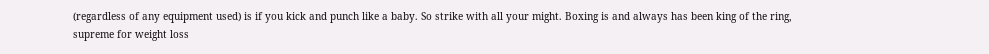(regardless of any equipment used) is if you kick and punch like a baby. So strike with all your might. Boxing is and always has been king of the ring, supreme for weight loss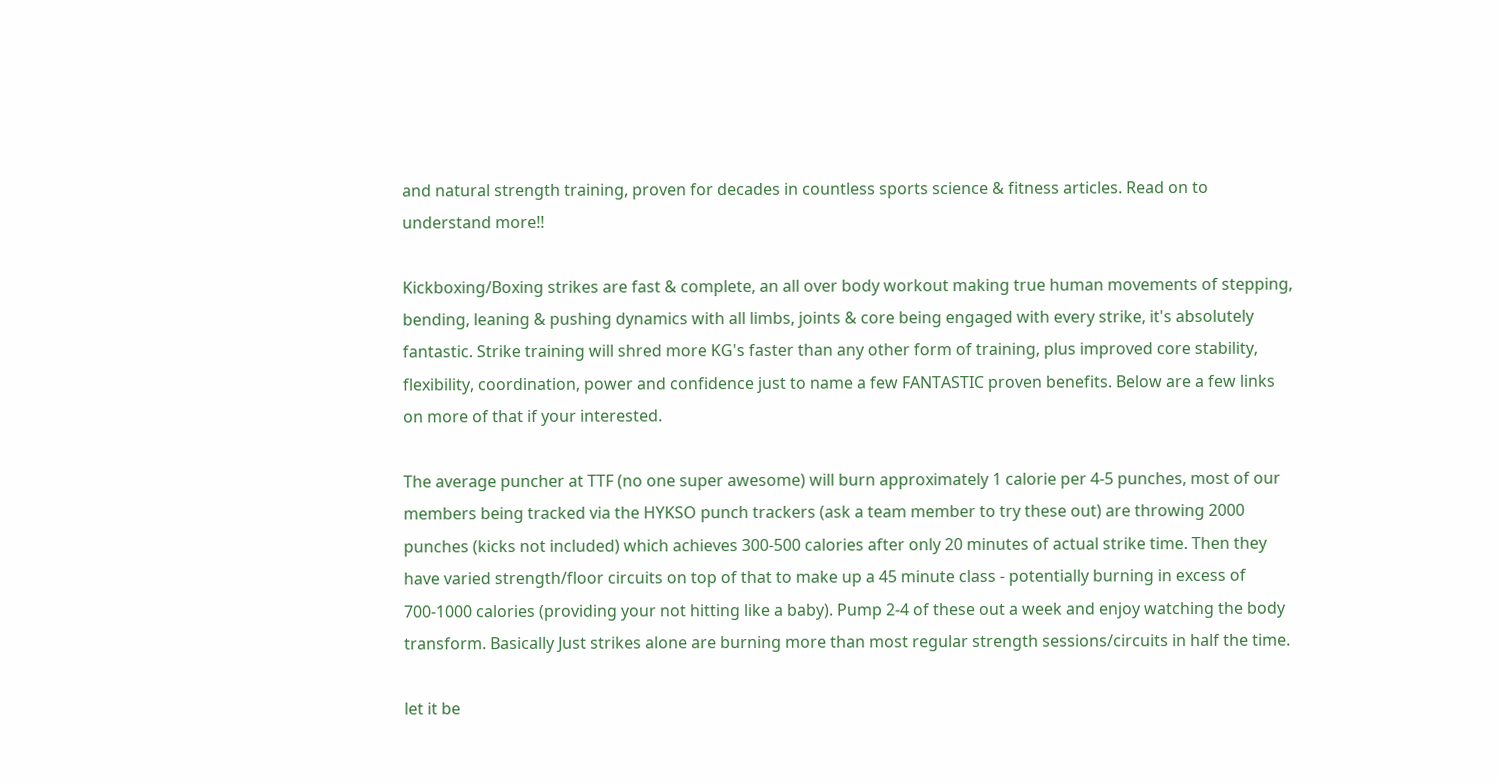and natural strength training, proven for decades in countless sports science & fitness articles. Read on to understand more!!

Kickboxing/Boxing strikes are fast & complete, an all over body workout making true human movements of stepping, bending, leaning & pushing dynamics with all limbs, joints & core being engaged with every strike, it's absolutely fantastic. Strike training will shred more KG's faster than any other form of training, plus improved core stability, flexibility, coordination, power and confidence just to name a few FANTASTIC proven benefits. Below are a few links on more of that if your interested.

The average puncher at TTF (no one super awesome) will burn approximately 1 calorie per 4-5 punches, most of our members being tracked via the HYKSO punch trackers (ask a team member to try these out) are throwing 2000 punches (kicks not included) which achieves 300-500 calories after only 20 minutes of actual strike time. Then they have varied strength/floor circuits on top of that to make up a 45 minute class - potentially burning in excess of 700-1000 calories (providing your not hitting like a baby). Pump 2-4 of these out a week and enjoy watching the body transform. Basically Just strikes alone are burning more than most regular strength sessions/circuits in half the time.

let it be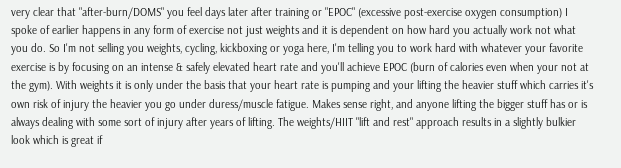very clear that "after-burn/DOMS" you feel days later after training or "EPOC" (excessive post-exercise oxygen consumption) I spoke of earlier happens in any form of exercise not just weights and it is dependent on how hard you actually work not what you do. So I'm not selling you weights, cycling, kickboxing or yoga here, I'm telling you to work hard with whatever your favorite exercise is by focusing on an intense & safely elevated heart rate and you'll achieve EPOC (burn of calories even when your not at the gym). With weights it is only under the basis that your heart rate is pumping and your lifting the heavier stuff which carries it's own risk of injury the heavier you go under duress/muscle fatigue. Makes sense right, and anyone lifting the bigger stuff has or is always dealing with some sort of injury after years of lifting. The weights/HIIT "lift and rest" approach results in a slightly bulkier look which is great if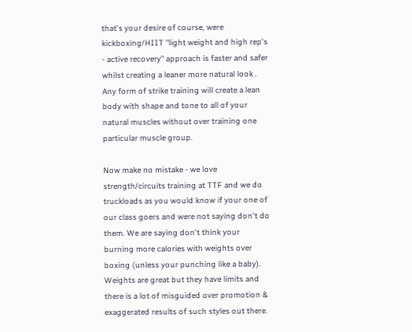that's your desire of course, were kickboxing/HIIT "light weight and high rep's - active recovery" approach is faster and safer whilst creating a leaner more natural look . Any form of strike training will create a lean body with shape and tone to all of your natural muscles without over training one particular muscle group.

Now make no mistake - we love strength/circuits training at TTF and we do truckloads as you would know if your one of our class goers and were not saying don't do them. We are saying don't think your burning more calories with weights over boxing (unless your punching like a baby). Weights are great but they have limits and there is a lot of misguided over promotion & exaggerated results of such styles out there.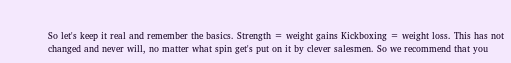So let's keep it real and remember the basics. Strength = weight gains Kickboxing = weight loss. This has not changed and never will, no matter what spin get's put on it by clever salesmen. So we recommend that you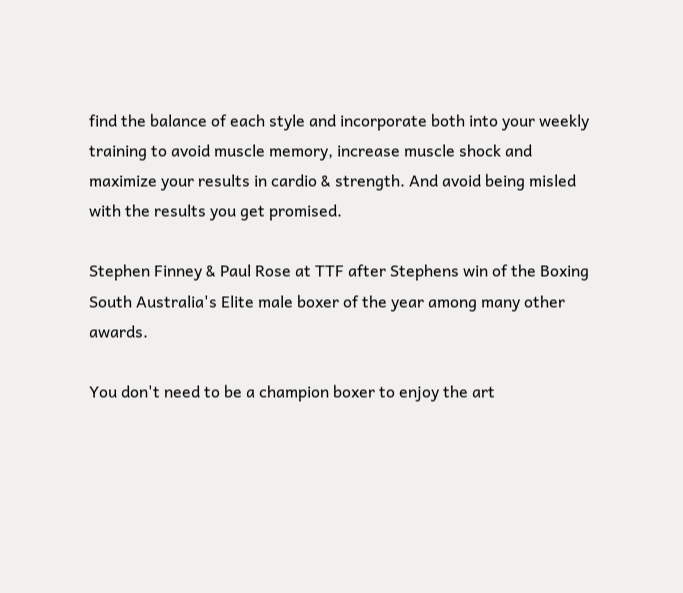find the balance of each style and incorporate both into your weekly training to avoid muscle memory, increase muscle shock and maximize your results in cardio & strength. And avoid being misled with the results you get promised.

Stephen Finney & Paul Rose at TTF after Stephens win of the Boxing South Australia's Elite male boxer of the year among many other awards.

You don't need to be a champion boxer to enjoy the art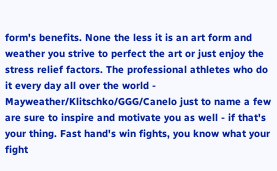form's benefits. None the less it is an art form and weather you strive to perfect the art or just enjoy the stress relief factors. The professional athletes who do it every day all over the world - Mayweather/Klitschko/GGG/Canelo just to name a few are sure to inspire and motivate you as well - if that's your thing. Fast hand's win fights, you know what your fight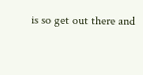is so get out there and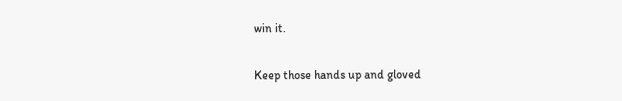win it.

Keep those hands up and gloved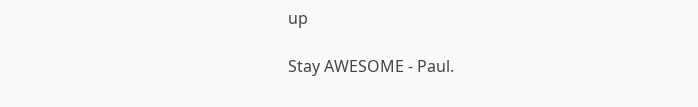up

Stay AWESOME - Paul.